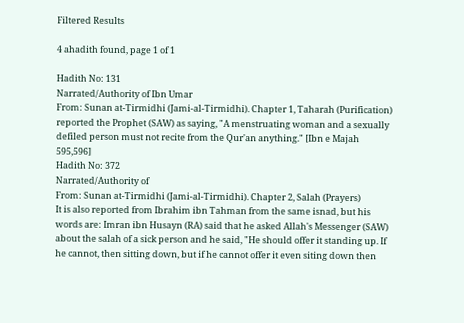Filtered Results

4 ahadith found, page 1 of 1

Hadith No: 131
Narrated/Authority of Ibn Umar
From: Sunan at-Tirmidhi (Jami-al-Tirmidhi). Chapter 1, Taharah (Purification)
reported the Prophet (SAW) as saying, "A menstruating woman and a sexually defiled person must not recite from the Qur'an anything." [Ibn e Majah 595,596]
Hadith No: 372
Narrated/Authority of
From: Sunan at-Tirmidhi (Jami-al-Tirmidhi). Chapter 2, Salah (Prayers)
It is also reported from Ibrahim ibn Tahman from the same isnad, but his words are: Imran ibn Husayn (RA) said that he asked Allah's Messenger (SAW) about the salah of a sick person and he said, "He should offer it standing up. If he cannot, then sitting down, but if he cannot offer it even siting down then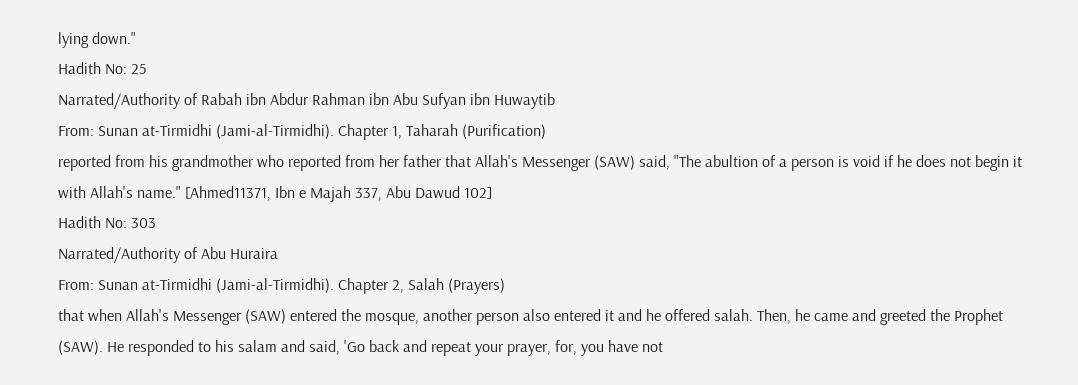lying down."
Hadith No: 25
Narrated/Authority of Rabah ibn Abdur Rahman ibn Abu Sufyan ibn Huwaytib
From: Sunan at-Tirmidhi (Jami-al-Tirmidhi). Chapter 1, Taharah (Purification)
reported from his grandmother who reported from her father that Allah's Messenger (SAW) said, "The abultion of a person is void if he does not begin it with Allah's name." [Ahmed11371, Ibn e Majah 337, Abu Dawud 102]
Hadith No: 303
Narrated/Authority of Abu Huraira
From: Sunan at-Tirmidhi (Jami-al-Tirmidhi). Chapter 2, Salah (Prayers)
that when Allah's Messenger (SAW) entered the mosque, another person also entered it and he offered salah. Then, he came and greeted the Prophet (SAW). He responded to his salam and said, 'Go back and repeat your prayer, for, you have not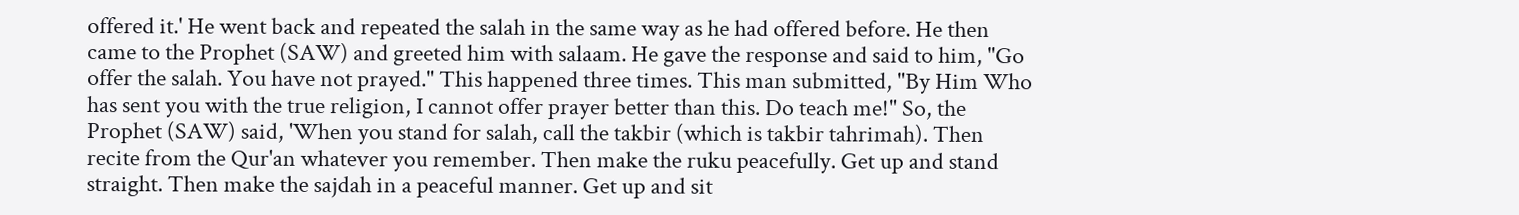offered it.' He went back and repeated the salah in the same way as he had offered before. He then came to the Prophet (SAW) and greeted him with salaam. He gave the response and said to him, "Go offer the salah. You have not prayed." This happened three times. This man submitted, "By Him Who has sent you with the true religion, I cannot offer prayer better than this. Do teach me!" So, the Prophet (SAW) said, 'When you stand for salah, call the takbir (which is takbir tahrimah). Then recite from the Qur'an whatever you remember. Then make the ruku peacefully. Get up and stand straight. Then make the sajdah in a peaceful manner. Get up and sit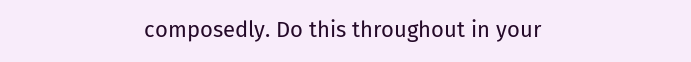composedly. Do this throughout in your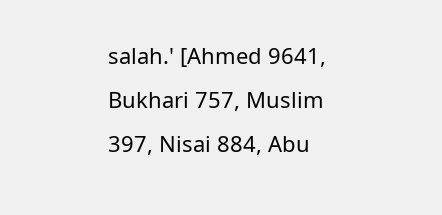salah.' [Ahmed 9641, Bukhari 757, Muslim 397, Nisai 884, Abu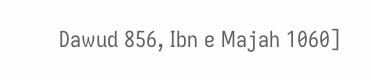Dawud 856, Ibn e Majah 1060]